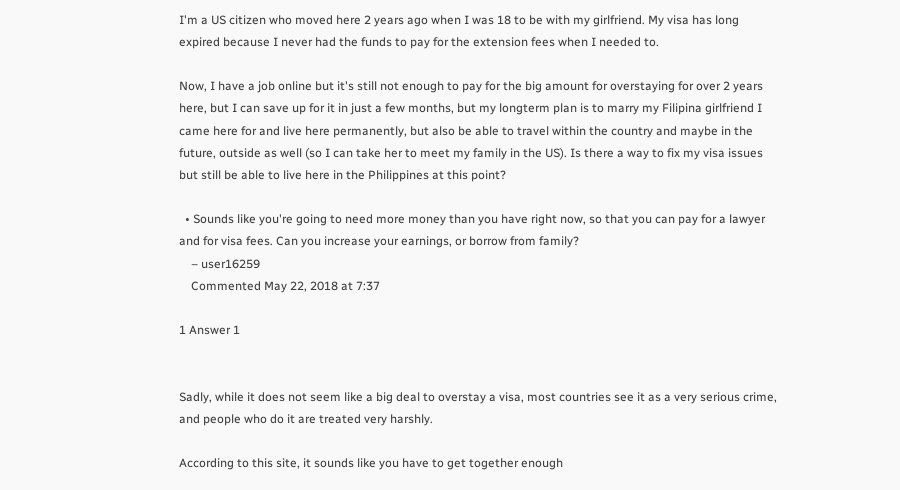I'm a US citizen who moved here 2 years ago when I was 18 to be with my girlfriend. My visa has long expired because I never had the funds to pay for the extension fees when I needed to.

Now, I have a job online but it's still not enough to pay for the big amount for overstaying for over 2 years here, but I can save up for it in just a few months, but my longterm plan is to marry my Filipina girlfriend I came here for and live here permanently, but also be able to travel within the country and maybe in the future, outside as well (so I can take her to meet my family in the US). Is there a way to fix my visa issues but still be able to live here in the Philippines at this point?

  • Sounds like you're going to need more money than you have right now, so that you can pay for a lawyer and for visa fees. Can you increase your earnings, or borrow from family?
    – user16259
    Commented May 22, 2018 at 7:37

1 Answer 1


Sadly, while it does not seem like a big deal to overstay a visa, most countries see it as a very serious crime, and people who do it are treated very harshly.

According to this site, it sounds like you have to get together enough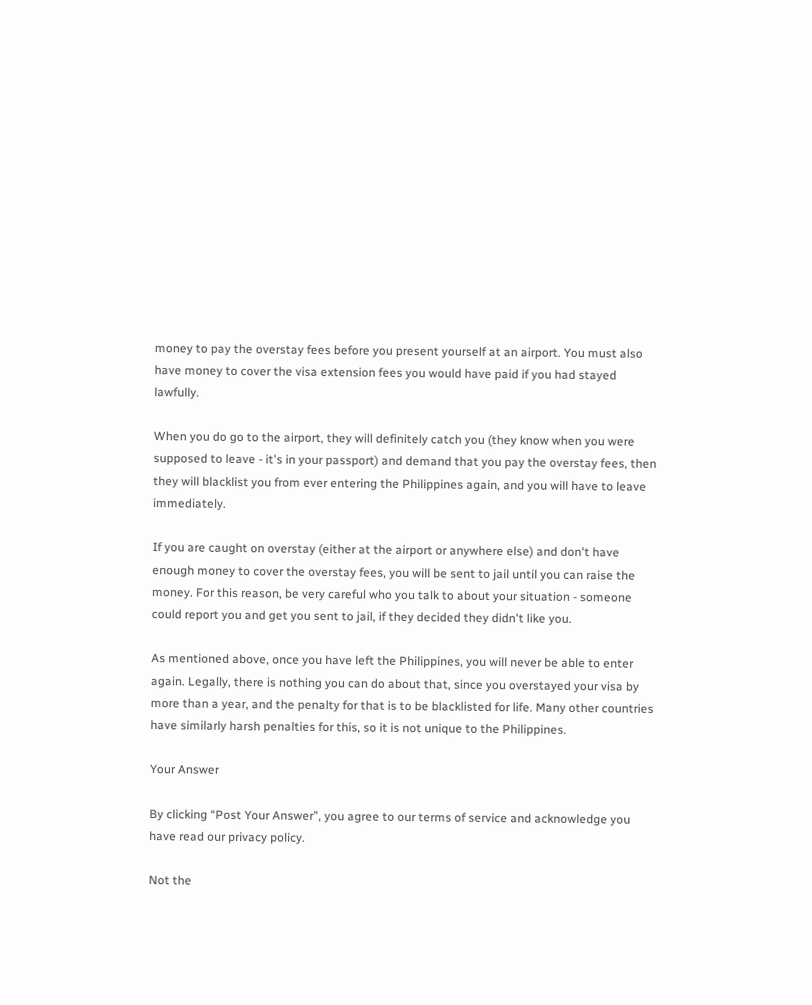money to pay the overstay fees before you present yourself at an airport. You must also have money to cover the visa extension fees you would have paid if you had stayed lawfully.

When you do go to the airport, they will definitely catch you (they know when you were supposed to leave - it's in your passport) and demand that you pay the overstay fees, then they will blacklist you from ever entering the Philippines again, and you will have to leave immediately.

If you are caught on overstay (either at the airport or anywhere else) and don't have enough money to cover the overstay fees, you will be sent to jail until you can raise the money. For this reason, be very careful who you talk to about your situation - someone could report you and get you sent to jail, if they decided they didn't like you.

As mentioned above, once you have left the Philippines, you will never be able to enter again. Legally, there is nothing you can do about that, since you overstayed your visa by more than a year, and the penalty for that is to be blacklisted for life. Many other countries have similarly harsh penalties for this, so it is not unique to the Philippines.

Your Answer

By clicking “Post Your Answer”, you agree to our terms of service and acknowledge you have read our privacy policy.

Not the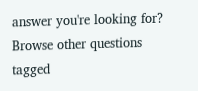answer you're looking for? Browse other questions tagged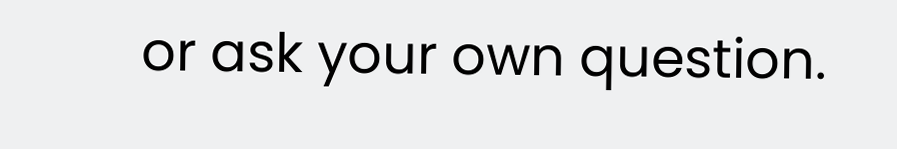or ask your own question.